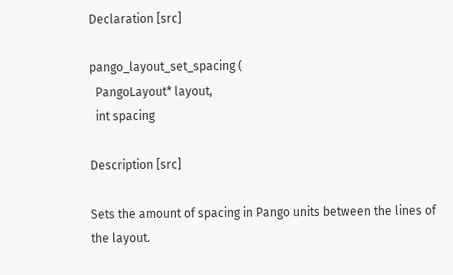Declaration [src]

pango_layout_set_spacing (
  PangoLayout* layout,
  int spacing

Description [src]

Sets the amount of spacing in Pango units between the lines of the layout.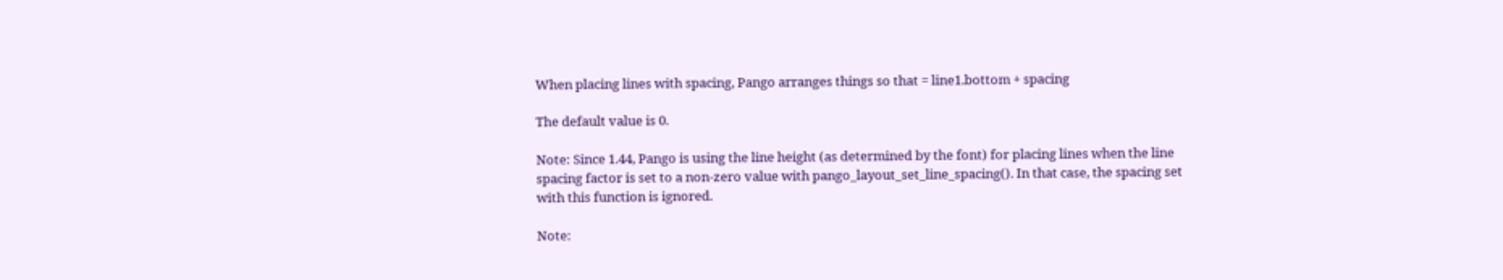When placing lines with spacing, Pango arranges things so that = line1.bottom + spacing

The default value is 0.

Note: Since 1.44, Pango is using the line height (as determined by the font) for placing lines when the line spacing factor is set to a non-zero value with pango_layout_set_line_spacing(). In that case, the spacing set with this function is ignored.

Note: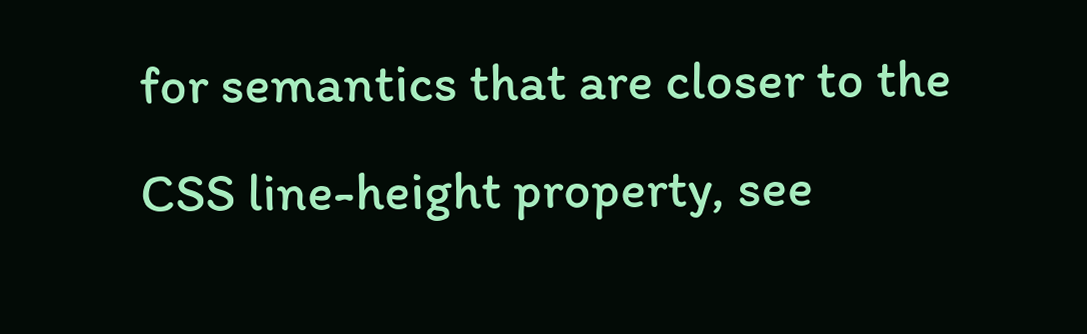for semantics that are closer to the CSS line-height property, see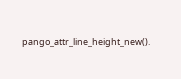pango_attr_line_height_new().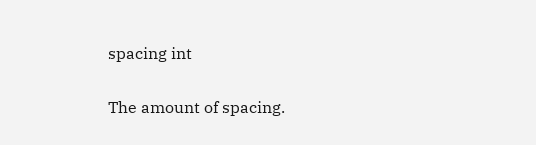spacing int

The amount of spacing.